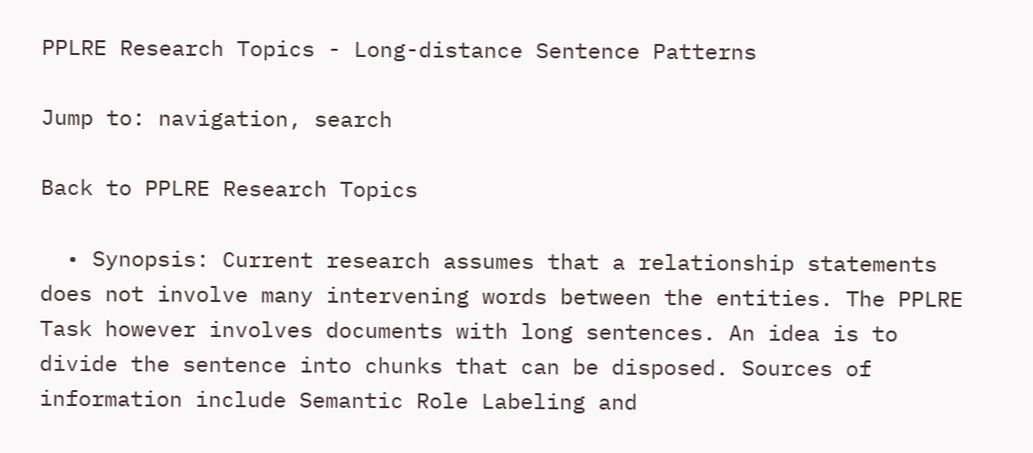PPLRE Research Topics - Long-distance Sentence Patterns

Jump to: navigation, search

Back to PPLRE Research Topics

  • Synopsis: Current research assumes that a relationship statements does not involve many intervening words between the entities. The PPLRE Task however involves documents with long sentences. An idea is to divide the sentence into chunks that can be disposed. Sources of information include Semantic Role Labeling and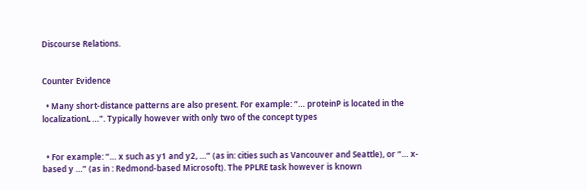Discourse Relations.


Counter Evidence

  • Many short-distance patterns are also present. For example: “… proteinP is located in the localizationL …". Typically however with only two of the concept types


  • For example: “… x such as y1 and y2, …” (as in: cities such as Vancouver and Seattle), or “… x-based y …” (as in : Redmond-based Microsoft). The PPLRE task however is known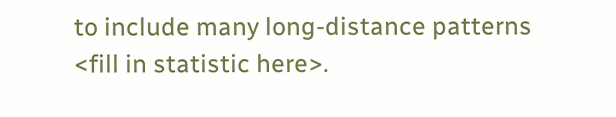to include many long-distance patterns <fill in statistic here>.